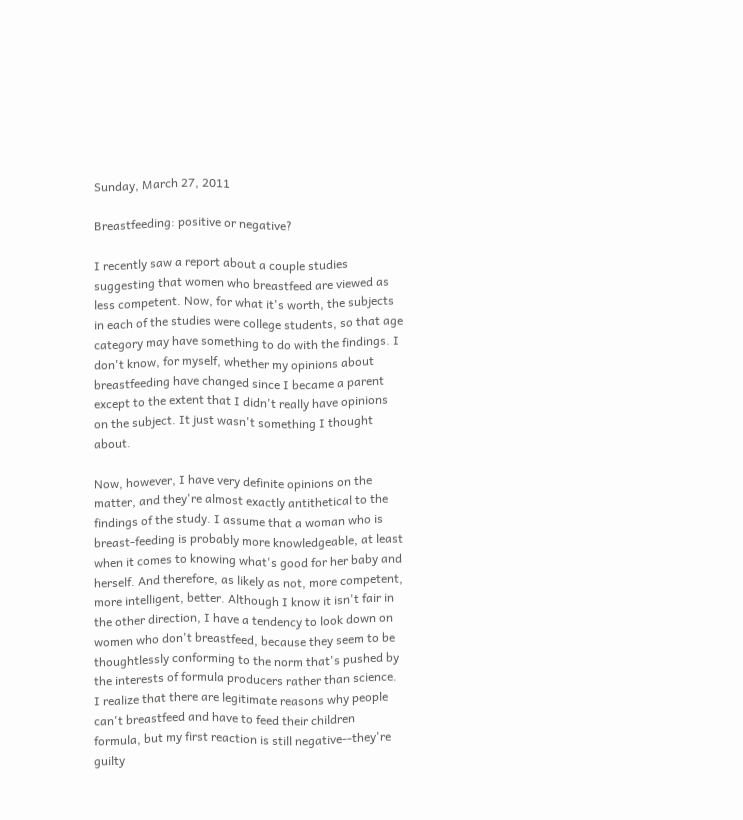Sunday, March 27, 2011

Breastfeeding: positive or negative?

I recently saw a report about a couple studies suggesting that women who breastfeed are viewed as less competent. Now, for what it's worth, the subjects in each of the studies were college students, so that age category may have something to do with the findings. I don't know, for myself, whether my opinions about breastfeeding have changed since I became a parent except to the extent that I didn't really have opinions on the subject. It just wasn't something I thought about.

Now, however, I have very definite opinions on the matter, and they're almost exactly antithetical to the findings of the study. I assume that a woman who is breast-feeding is probably more knowledgeable, at least when it comes to knowing what's good for her baby and herself. And therefore, as likely as not, more competent, more intelligent, better. Although I know it isn't fair in the other direction, I have a tendency to look down on women who don't breastfeed, because they seem to be thoughtlessly conforming to the norm that's pushed by the interests of formula producers rather than science. I realize that there are legitimate reasons why people can't breastfeed and have to feed their children formula, but my first reaction is still negative--they're guilty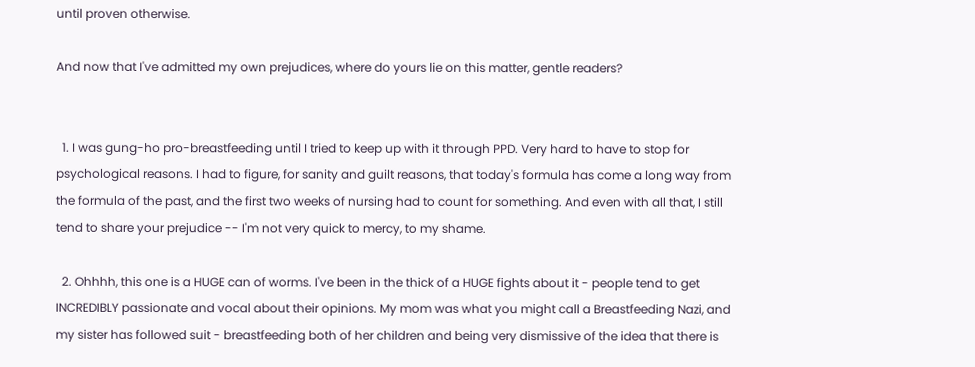until proven otherwise.

And now that I've admitted my own prejudices, where do yours lie on this matter, gentle readers?


  1. I was gung-ho pro-breastfeeding until I tried to keep up with it through PPD. Very hard to have to stop for psychological reasons. I had to figure, for sanity and guilt reasons, that today's formula has come a long way from the formula of the past, and the first two weeks of nursing had to count for something. And even with all that, I still tend to share your prejudice -- I'm not very quick to mercy, to my shame.

  2. Ohhhh, this one is a HUGE can of worms. I've been in the thick of a HUGE fights about it - people tend to get INCREDIBLY passionate and vocal about their opinions. My mom was what you might call a Breastfeeding Nazi, and my sister has followed suit - breastfeeding both of her children and being very dismissive of the idea that there is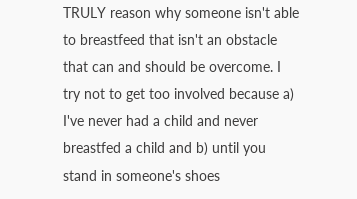TRULY reason why someone isn't able to breastfeed that isn't an obstacle that can and should be overcome. I try not to get too involved because a) I've never had a child and never breastfed a child and b) until you stand in someone's shoes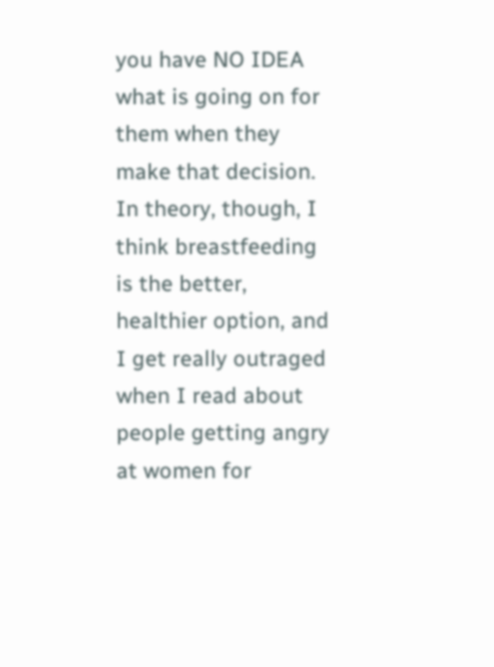you have NO IDEA what is going on for them when they make that decision. In theory, though, I think breastfeeding is the better, healthier option, and I get really outraged when I read about people getting angry at women for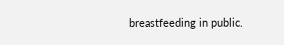breastfeeding in public.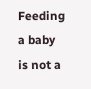Feeding a baby is not a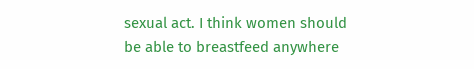sexual act. I think women should be able to breastfeed anywhere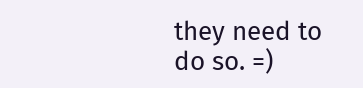they need to do so. =)